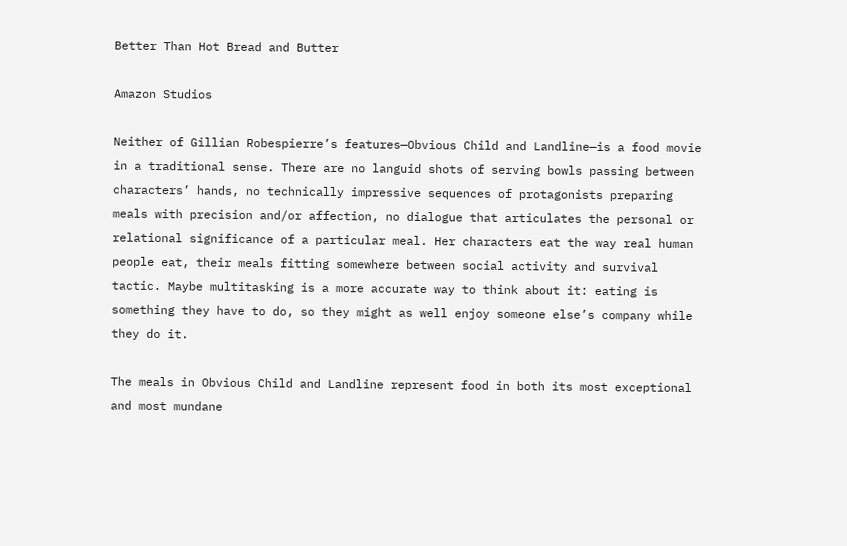Better Than Hot Bread and Butter

Amazon Studios

Neither of Gillian Robespierre’s features—Obvious Child and Landline—is a food movie in a traditional sense. There are no languid shots of serving bowls passing between characters’ hands, no technically impressive sequences of protagonists preparing meals with precision and/or affection, no dialogue that articulates the personal or relational significance of a particular meal. Her characters eat the way real human people eat, their meals fitting somewhere between social activity and survival tactic. Maybe multitasking is a more accurate way to think about it: eating is something they have to do, so they might as well enjoy someone else’s company while they do it.

The meals in Obvious Child and Landline represent food in both its most exceptional and most mundane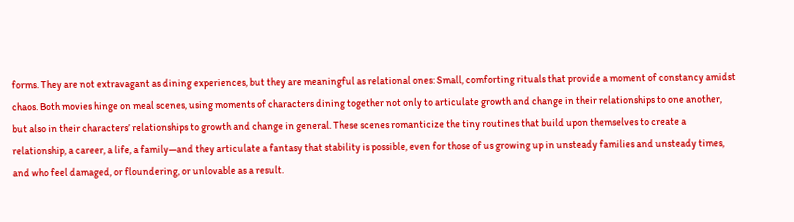forms. They are not extravagant as dining experiences, but they are meaningful as relational ones: Small, comforting rituals that provide a moment of constancy amidst chaos. Both movies hinge on meal scenes, using moments of characters dining together not only to articulate growth and change in their relationships to one another, but also in their characters’ relationships to growth and change in general. These scenes romanticize the tiny routines that build upon themselves to create a relationship, a career, a life, a family—and they articulate a fantasy that stability is possible, even for those of us growing up in unsteady families and unsteady times, and who feel damaged, or floundering, or unlovable as a result.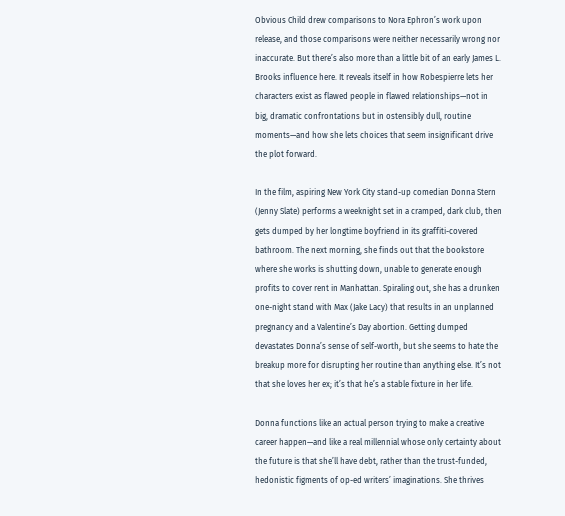Obvious Child drew comparisons to Nora Ephron’s work upon release, and those comparisons were neither necessarily wrong nor inaccurate. But there’s also more than a little bit of an early James L. Brooks influence here. It reveals itself in how Robespierre lets her characters exist as flawed people in flawed relationships—not in big, dramatic confrontations but in ostensibly dull, routine moments—and how she lets choices that seem insignificant drive the plot forward.

In the film, aspiring New York City stand-up comedian Donna Stern (Jenny Slate) performs a weeknight set in a cramped, dark club, then gets dumped by her longtime boyfriend in its graffiti-covered bathroom. The next morning, she finds out that the bookstore where she works is shutting down, unable to generate enough profits to cover rent in Manhattan. Spiraling out, she has a drunken one-night stand with Max (Jake Lacy) that results in an unplanned pregnancy and a Valentine’s Day abortion. Getting dumped devastates Donna’s sense of self-worth, but she seems to hate the breakup more for disrupting her routine than anything else. It’s not that she loves her ex; it’s that he’s a stable fixture in her life.

Donna functions like an actual person trying to make a creative career happen—and like a real millennial whose only certainty about the future is that she’ll have debt, rather than the trust-funded, hedonistic figments of op-ed writers’ imaginations. She thrives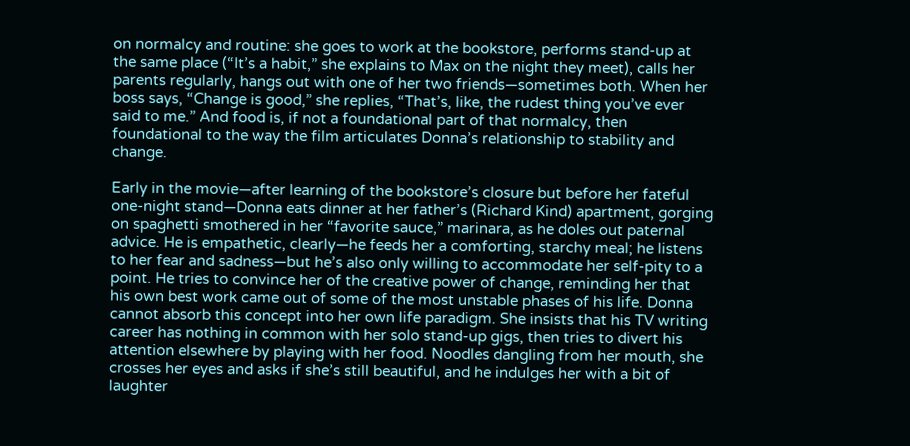on normalcy and routine: she goes to work at the bookstore, performs stand-up at the same place (“It’s a habit,” she explains to Max on the night they meet), calls her parents regularly, hangs out with one of her two friends—sometimes both. When her boss says, “Change is good,” she replies, “That’s, like, the rudest thing you’ve ever said to me.” And food is, if not a foundational part of that normalcy, then foundational to the way the film articulates Donna’s relationship to stability and change.

Early in the movie—after learning of the bookstore’s closure but before her fateful one-night stand—Donna eats dinner at her father’s (Richard Kind) apartment, gorging on spaghetti smothered in her “favorite sauce,” marinara, as he doles out paternal advice. He is empathetic, clearly—he feeds her a comforting, starchy meal; he listens to her fear and sadness—but he’s also only willing to accommodate her self-pity to a point. He tries to convince her of the creative power of change, reminding her that his own best work came out of some of the most unstable phases of his life. Donna cannot absorb this concept into her own life paradigm. She insists that his TV writing career has nothing in common with her solo stand-up gigs, then tries to divert his attention elsewhere by playing with her food. Noodles dangling from her mouth, she crosses her eyes and asks if she’s still beautiful, and he indulges her with a bit of laughter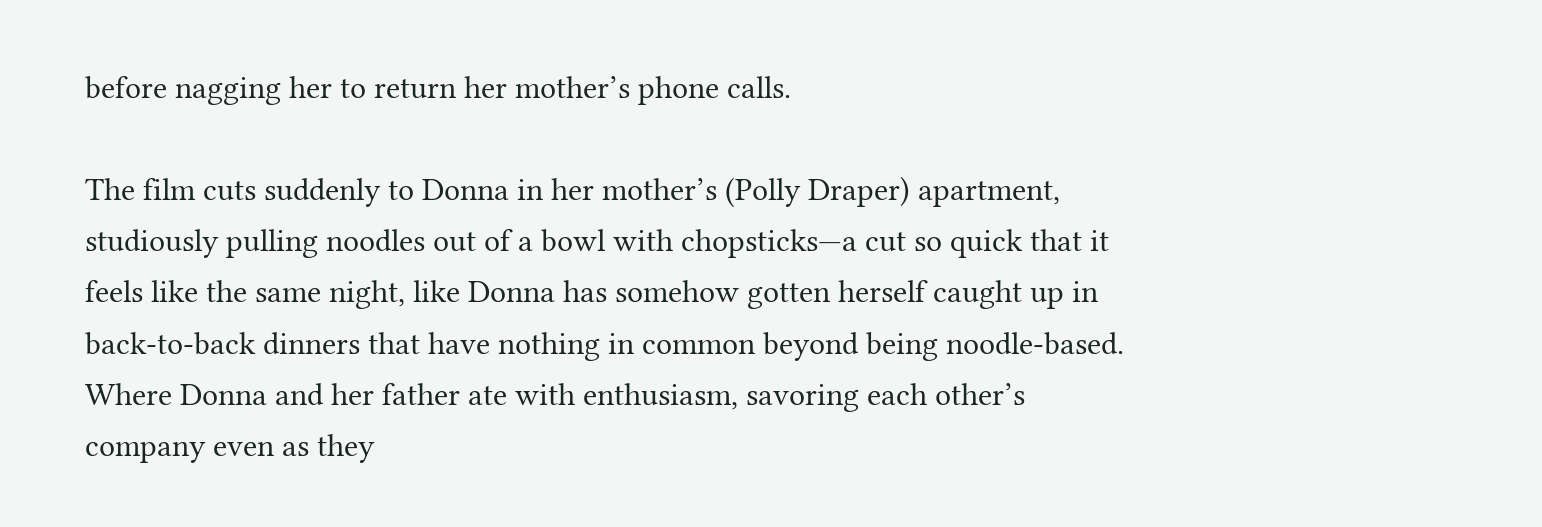before nagging her to return her mother’s phone calls.

The film cuts suddenly to Donna in her mother’s (Polly Draper) apartment, studiously pulling noodles out of a bowl with chopsticks—a cut so quick that it feels like the same night, like Donna has somehow gotten herself caught up in back-to-back dinners that have nothing in common beyond being noodle-based. Where Donna and her father ate with enthusiasm, savoring each other’s company even as they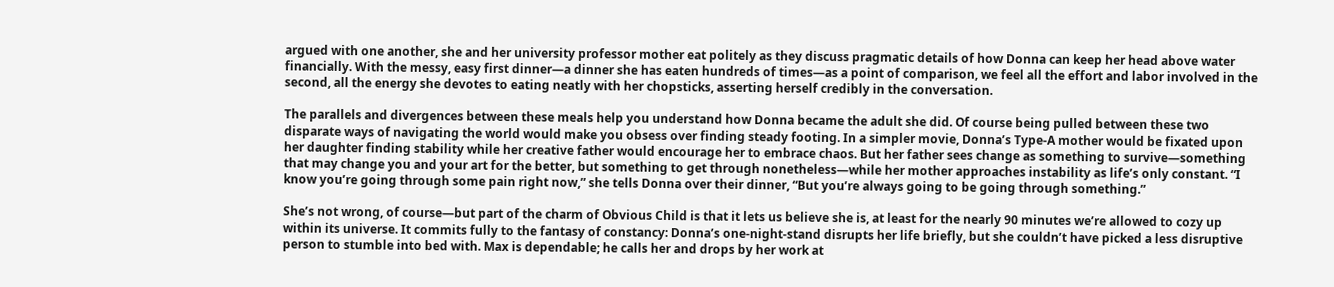argued with one another, she and her university professor mother eat politely as they discuss pragmatic details of how Donna can keep her head above water financially. With the messy, easy first dinner—a dinner she has eaten hundreds of times—as a point of comparison, we feel all the effort and labor involved in the second, all the energy she devotes to eating neatly with her chopsticks, asserting herself credibly in the conversation.

The parallels and divergences between these meals help you understand how Donna became the adult she did. Of course being pulled between these two disparate ways of navigating the world would make you obsess over finding steady footing. In a simpler movie, Donna’s Type-A mother would be fixated upon her daughter finding stability while her creative father would encourage her to embrace chaos. But her father sees change as something to survive—something that may change you and your art for the better, but something to get through nonetheless—while her mother approaches instability as life’s only constant. “I know you’re going through some pain right now,” she tells Donna over their dinner, “But you’re always going to be going through something.”

She’s not wrong, of course—but part of the charm of Obvious Child is that it lets us believe she is, at least for the nearly 90 minutes we’re allowed to cozy up within its universe. It commits fully to the fantasy of constancy: Donna’s one-night-stand disrupts her life briefly, but she couldn’t have picked a less disruptive person to stumble into bed with. Max is dependable; he calls her and drops by her work at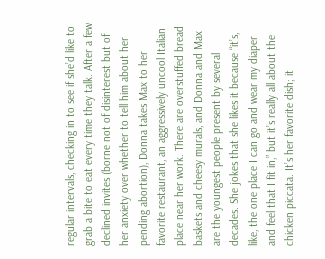regular intervals, checking in to see if she’d like to grab a bite to eat every time they talk. After a few declined invites (borne not of disinterest but of her anxiety over whether to tell him about her pending abortion), Donna takes Max to her favorite restaurant, an aggressively uncool Italian place near her work. There are overstuffed bread baskets and cheesy murals, and Donna and Max are the youngest people present by several decades. She jokes that she likes it because “it’s, like, the one place I can go and wear my diaper and feel that I fit in,” but it’s really all about the chicken piccata. It’s her favorite dish; it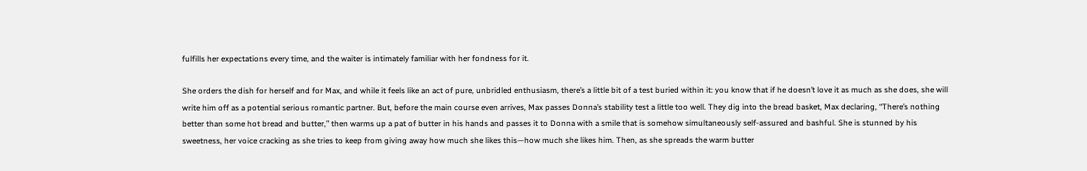fulfills her expectations every time, and the waiter is intimately familiar with her fondness for it.

She orders the dish for herself and for Max, and while it feels like an act of pure, unbridled enthusiasm, there’s a little bit of a test buried within it: you know that if he doesn’t love it as much as she does, she will write him off as a potential serious romantic partner. But, before the main course even arrives, Max passes Donna’s stability test a little too well. They dig into the bread basket, Max declaring, “There’s nothing better than some hot bread and butter,” then warms up a pat of butter in his hands and passes it to Donna with a smile that is somehow simultaneously self-assured and bashful. She is stunned by his sweetness, her voice cracking as she tries to keep from giving away how much she likes this—how much she likes him. Then, as she spreads the warm butter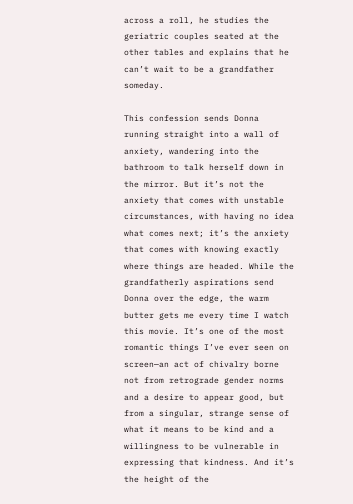across a roll, he studies the geriatric couples seated at the other tables and explains that he can’t wait to be a grandfather someday.

This confession sends Donna running straight into a wall of anxiety, wandering into the bathroom to talk herself down in the mirror. But it’s not the anxiety that comes with unstable circumstances, with having no idea what comes next; it’s the anxiety that comes with knowing exactly where things are headed. While the grandfatherly aspirations send Donna over the edge, the warm butter gets me every time I watch this movie. It’s one of the most romantic things I’ve ever seen on screen—an act of chivalry borne not from retrograde gender norms and a desire to appear good, but from a singular, strange sense of what it means to be kind and a willingness to be vulnerable in expressing that kindness. And it’s the height of the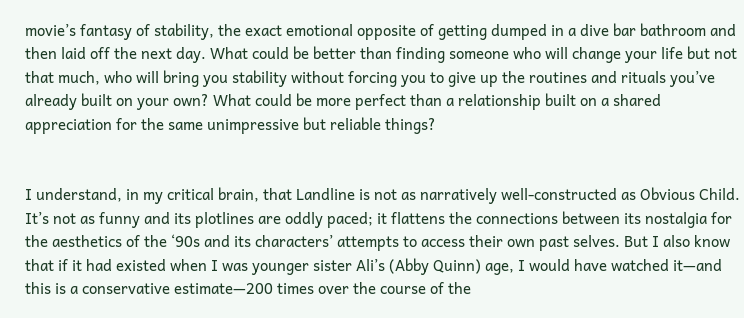movie’s fantasy of stability, the exact emotional opposite of getting dumped in a dive bar bathroom and then laid off the next day. What could be better than finding someone who will change your life but not that much, who will bring you stability without forcing you to give up the routines and rituals you’ve already built on your own? What could be more perfect than a relationship built on a shared appreciation for the same unimpressive but reliable things?


I understand, in my critical brain, that Landline is not as narratively well-constructed as Obvious Child. It’s not as funny and its plotlines are oddly paced; it flattens the connections between its nostalgia for the aesthetics of the ‘90s and its characters’ attempts to access their own past selves. But I also know that if it had existed when I was younger sister Ali’s (Abby Quinn) age, I would have watched it—and this is a conservative estimate—200 times over the course of the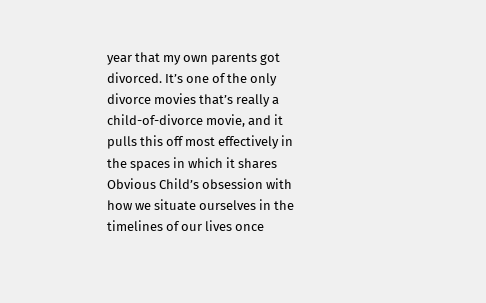year that my own parents got divorced. It’s one of the only divorce movies that’s really a child-of-divorce movie, and it pulls this off most effectively in the spaces in which it shares Obvious Child’s obsession with how we situate ourselves in the timelines of our lives once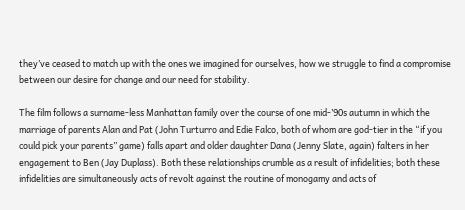they’ve ceased to match up with the ones we imagined for ourselves, how we struggle to find a compromise between our desire for change and our need for stability.

The film follows a surname-less Manhattan family over the course of one mid-’90s autumn in which the marriage of parents Alan and Pat (John Turturro and Edie Falco, both of whom are god-tier in the “if you could pick your parents” game) falls apart and older daughter Dana (Jenny Slate, again) falters in her engagement to Ben (Jay Duplass). Both these relationships crumble as a result of infidelities; both these infidelities are simultaneously acts of revolt against the routine of monogamy and acts of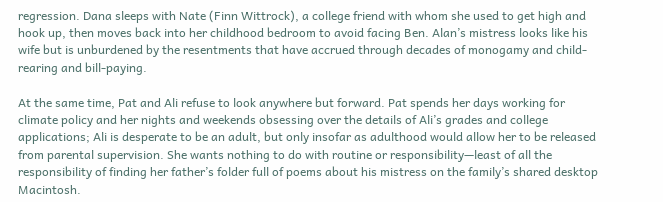regression. Dana sleeps with Nate (Finn Wittrock), a college friend with whom she used to get high and hook up, then moves back into her childhood bedroom to avoid facing Ben. Alan’s mistress looks like his wife but is unburdened by the resentments that have accrued through decades of monogamy and child-rearing and bill-paying.

At the same time, Pat and Ali refuse to look anywhere but forward. Pat spends her days working for climate policy and her nights and weekends obsessing over the details of Ali’s grades and college applications; Ali is desperate to be an adult, but only insofar as adulthood would allow her to be released from parental supervision. She wants nothing to do with routine or responsibility—least of all the responsibility of finding her father’s folder full of poems about his mistress on the family’s shared desktop Macintosh.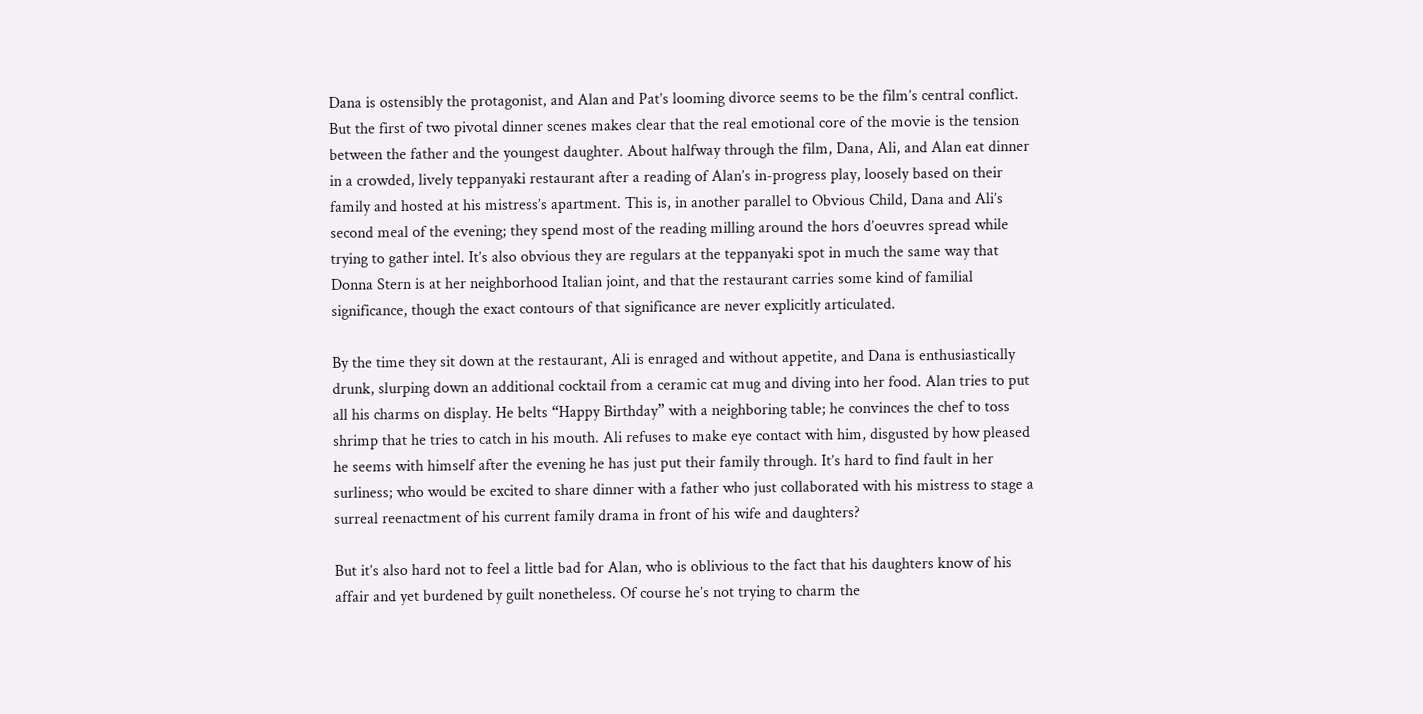Dana is ostensibly the protagonist, and Alan and Pat’s looming divorce seems to be the film’s central conflict. But the first of two pivotal dinner scenes makes clear that the real emotional core of the movie is the tension between the father and the youngest daughter. About halfway through the film, Dana, Ali, and Alan eat dinner in a crowded, lively teppanyaki restaurant after a reading of Alan’s in-progress play, loosely based on their family and hosted at his mistress’s apartment. This is, in another parallel to Obvious Child, Dana and Ali’s second meal of the evening; they spend most of the reading milling around the hors d’oeuvres spread while trying to gather intel. It’s also obvious they are regulars at the teppanyaki spot in much the same way that Donna Stern is at her neighborhood Italian joint, and that the restaurant carries some kind of familial significance, though the exact contours of that significance are never explicitly articulated.

By the time they sit down at the restaurant, Ali is enraged and without appetite, and Dana is enthusiastically drunk, slurping down an additional cocktail from a ceramic cat mug and diving into her food. Alan tries to put all his charms on display. He belts “Happy Birthday” with a neighboring table; he convinces the chef to toss shrimp that he tries to catch in his mouth. Ali refuses to make eye contact with him, disgusted by how pleased he seems with himself after the evening he has just put their family through. It’s hard to find fault in her surliness; who would be excited to share dinner with a father who just collaborated with his mistress to stage a surreal reenactment of his current family drama in front of his wife and daughters?

But it’s also hard not to feel a little bad for Alan, who is oblivious to the fact that his daughters know of his affair and yet burdened by guilt nonetheless. Of course he’s not trying to charm the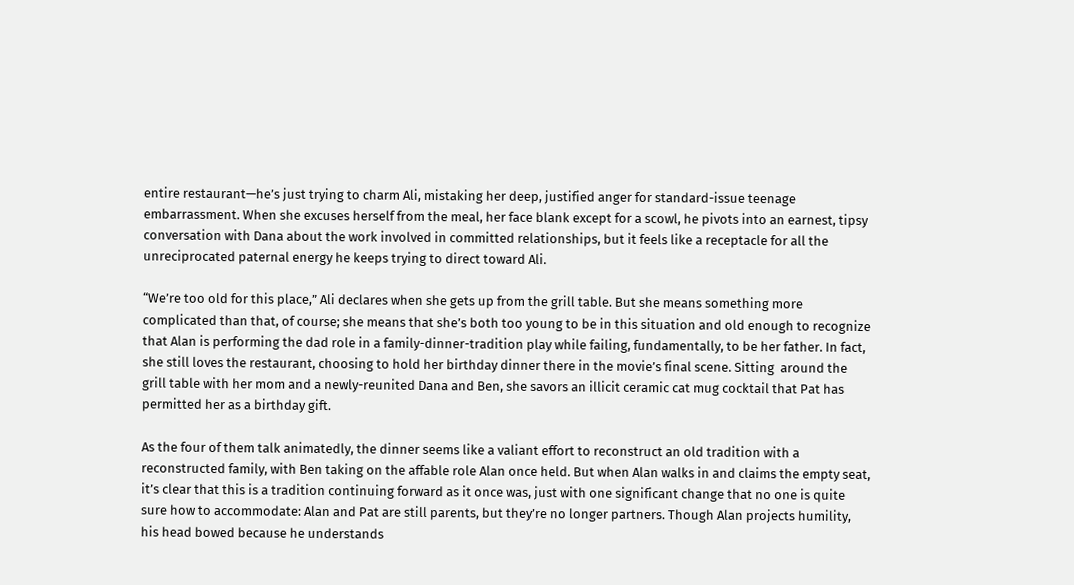entire restaurant—he’s just trying to charm Ali, mistaking her deep, justified anger for standard-issue teenage embarrassment. When she excuses herself from the meal, her face blank except for a scowl, he pivots into an earnest, tipsy conversation with Dana about the work involved in committed relationships, but it feels like a receptacle for all the unreciprocated paternal energy he keeps trying to direct toward Ali.

“We’re too old for this place,” Ali declares when she gets up from the grill table. But she means something more complicated than that, of course; she means that she’s both too young to be in this situation and old enough to recognize that Alan is performing the dad role in a family-dinner-tradition play while failing, fundamentally, to be her father. In fact, she still loves the restaurant, choosing to hold her birthday dinner there in the movie’s final scene. Sitting  around the grill table with her mom and a newly-reunited Dana and Ben, she savors an illicit ceramic cat mug cocktail that Pat has permitted her as a birthday gift.

As the four of them talk animatedly, the dinner seems like a valiant effort to reconstruct an old tradition with a reconstructed family, with Ben taking on the affable role Alan once held. But when Alan walks in and claims the empty seat, it’s clear that this is a tradition continuing forward as it once was, just with one significant change that no one is quite sure how to accommodate: Alan and Pat are still parents, but they’re no longer partners. Though Alan projects humility, his head bowed because he understands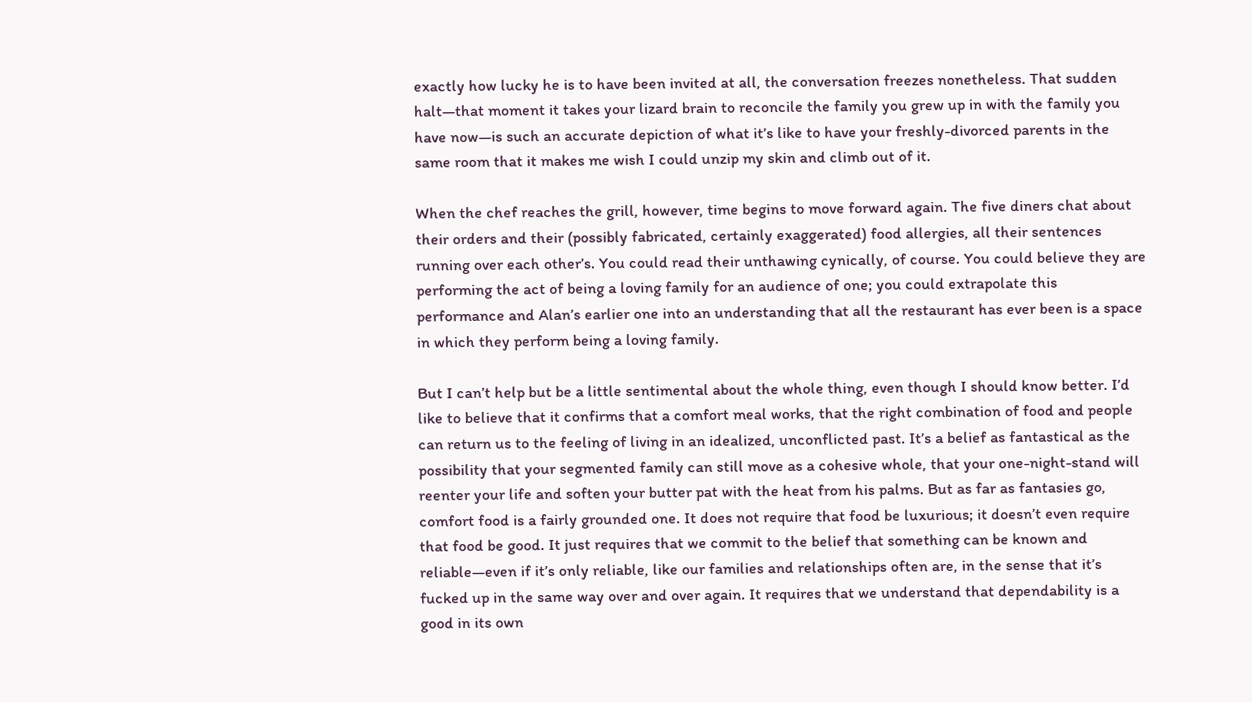exactly how lucky he is to have been invited at all, the conversation freezes nonetheless. That sudden halt—that moment it takes your lizard brain to reconcile the family you grew up in with the family you have now—is such an accurate depiction of what it’s like to have your freshly-divorced parents in the same room that it makes me wish I could unzip my skin and climb out of it.

When the chef reaches the grill, however, time begins to move forward again. The five diners chat about their orders and their (possibly fabricated, certainly exaggerated) food allergies, all their sentences running over each other’s. You could read their unthawing cynically, of course. You could believe they are performing the act of being a loving family for an audience of one; you could extrapolate this performance and Alan’s earlier one into an understanding that all the restaurant has ever been is a space in which they perform being a loving family.

But I can’t help but be a little sentimental about the whole thing, even though I should know better. I’d like to believe that it confirms that a comfort meal works, that the right combination of food and people can return us to the feeling of living in an idealized, unconflicted past. It’s a belief as fantastical as the possibility that your segmented family can still move as a cohesive whole, that your one-night-stand will reenter your life and soften your butter pat with the heat from his palms. But as far as fantasies go, comfort food is a fairly grounded one. It does not require that food be luxurious; it doesn’t even require that food be good. It just requires that we commit to the belief that something can be known and reliable—even if it’s only reliable, like our families and relationships often are, in the sense that it’s fucked up in the same way over and over again. It requires that we understand that dependability is a good in its own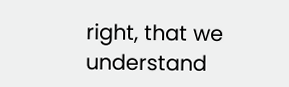right, that we understand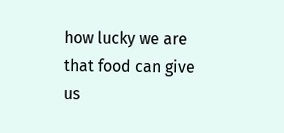how lucky we are that food can give us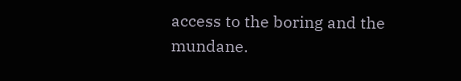access to the boring and the mundane.